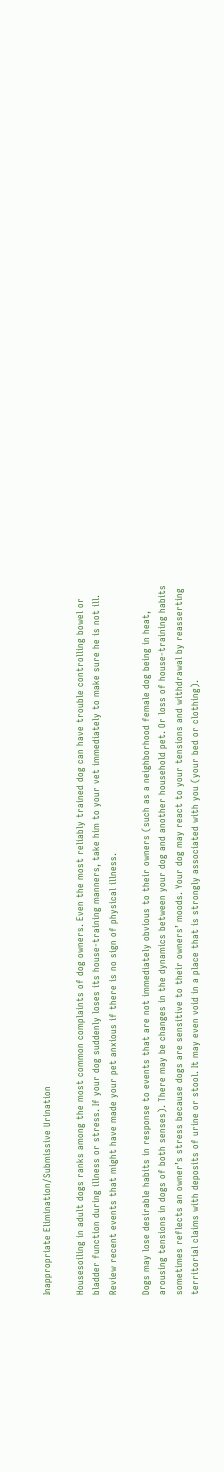Inappropriate Elimination/Submissive Urination

Housesoiling in adult dogs ranks among the most common complaints of dog owners. Even the most reliably trained dog can have trouble controlling bowel or bladder function during illness or stress. If your dog suddenly loses its house-training manners, take him to your vet immediately to make sure he is not ill. Review recent events that might have made your pet anxious if there is no sign of physical illness.

Dogs may lose desirable habits in response to events that are not immediately obvious to their owners (such as a neighborhood female dog being in heat, arousing tensions in dogs of both senses). There may be changes in the dynamics between your dog and another household pet. Or loss of house-training habits sometimes reflects an owner’s stress because dogs are sensitive to their owners’ moods. Your dog may react to your tensions and withdrawal by reasserting territorial claims with deposits of urine or stool. It may even void in a place that is strongly associated with you (your bed or clothing).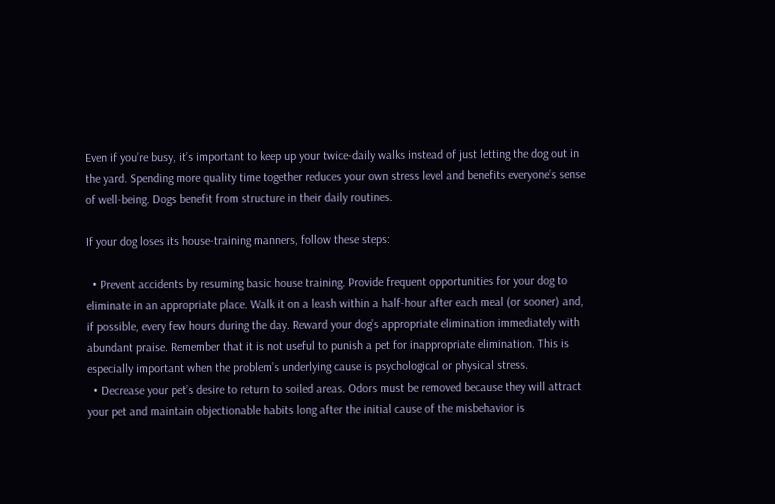Even if you’re busy, it’s important to keep up your twice-daily walks instead of just letting the dog out in the yard. Spending more quality time together reduces your own stress level and benefits everyone’s sense of well-being. Dogs benefit from structure in their daily routines.

If your dog loses its house-training manners, follow these steps:

  • Prevent accidents by resuming basic house training. Provide frequent opportunities for your dog to eliminate in an appropriate place. Walk it on a leash within a half-hour after each meal (or sooner) and, if possible, every few hours during the day. Reward your dog’s appropriate elimination immediately with abundant praise. Remember that it is not useful to punish a pet for inappropriate elimination. This is especially important when the problem’s underlying cause is psychological or physical stress.
  • Decrease your pet’s desire to return to soiled areas. Odors must be removed because they will attract your pet and maintain objectionable habits long after the initial cause of the misbehavior is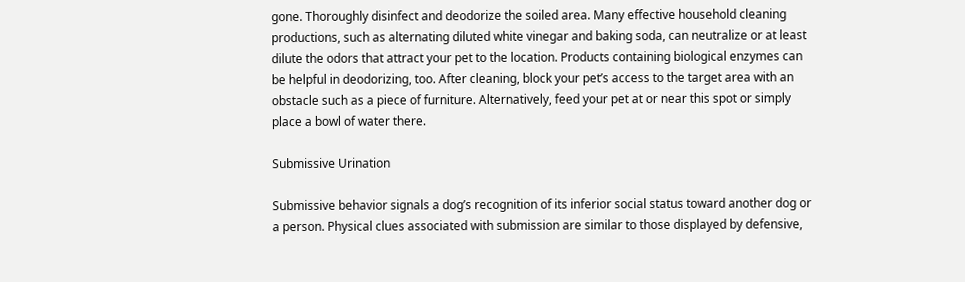gone. Thoroughly disinfect and deodorize the soiled area. Many effective household cleaning productions, such as alternating diluted white vinegar and baking soda, can neutralize or at least dilute the odors that attract your pet to the location. Products containing biological enzymes can be helpful in deodorizing, too. After cleaning, block your pet’s access to the target area with an obstacle such as a piece of furniture. Alternatively, feed your pet at or near this spot or simply place a bowl of water there.

Submissive Urination

Submissive behavior signals a dog’s recognition of its inferior social status toward another dog or a person. Physical clues associated with submission are similar to those displayed by defensive,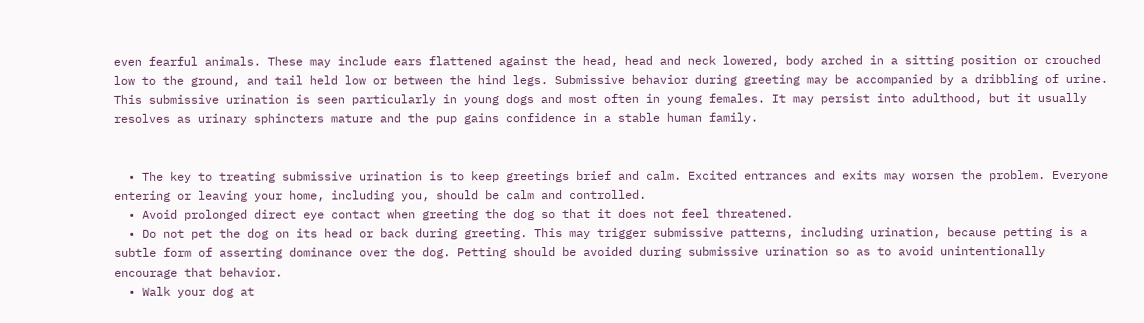even fearful animals. These may include ears flattened against the head, head and neck lowered, body arched in a sitting position or crouched low to the ground, and tail held low or between the hind legs. Submissive behavior during greeting may be accompanied by a dribbling of urine. This submissive urination is seen particularly in young dogs and most often in young females. It may persist into adulthood, but it usually resolves as urinary sphincters mature and the pup gains confidence in a stable human family.


  • The key to treating submissive urination is to keep greetings brief and calm. Excited entrances and exits may worsen the problem. Everyone entering or leaving your home, including you, should be calm and controlled.
  • Avoid prolonged direct eye contact when greeting the dog so that it does not feel threatened.
  • Do not pet the dog on its head or back during greeting. This may trigger submissive patterns, including urination, because petting is a subtle form of asserting dominance over the dog. Petting should be avoided during submissive urination so as to avoid unintentionally encourage that behavior.
  • Walk your dog at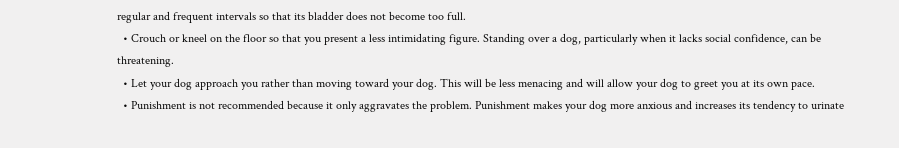regular and frequent intervals so that its bladder does not become too full.
  • Crouch or kneel on the floor so that you present a less intimidating figure. Standing over a dog, particularly when it lacks social confidence, can be threatening.
  • Let your dog approach you rather than moving toward your dog. This will be less menacing and will allow your dog to greet you at its own pace.
  • Punishment is not recommended because it only aggravates the problem. Punishment makes your dog more anxious and increases its tendency to urinate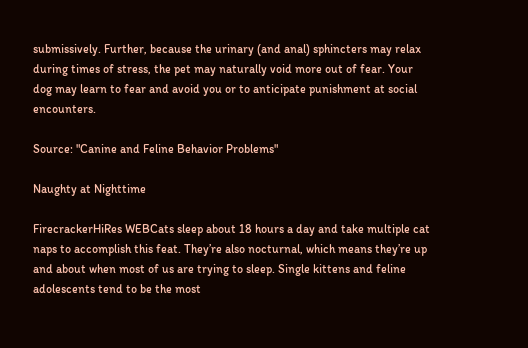submissively. Further, because the urinary (and anal) sphincters may relax during times of stress, the pet may naturally void more out of fear. Your dog may learn to fear and avoid you or to anticipate punishment at social encounters.

Source: "Canine and Feline Behavior Problems"

Naughty at Nighttime

FirecrackerHiRes WEBCats sleep about 18 hours a day and take multiple cat naps to accomplish this feat. They’re also nocturnal, which means they’re up and about when most of us are trying to sleep. Single kittens and feline adolescents tend to be the most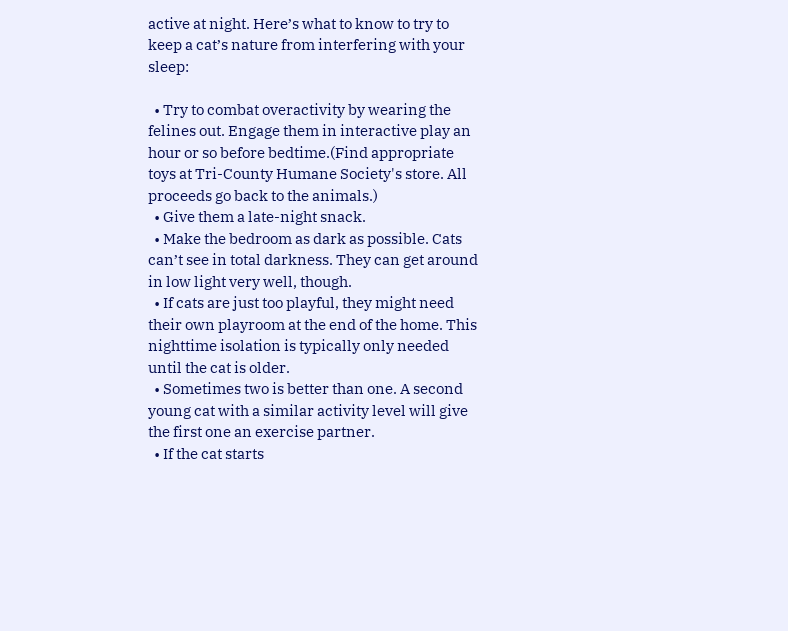active at night. Here’s what to know to try to keep a cat’s nature from interfering with your sleep:

  • Try to combat overactivity by wearing the felines out. Engage them in interactive play an hour or so before bedtime.(Find appropriate toys at Tri-County Humane Society's store. All proceeds go back to the animals.)
  • Give them a late-night snack.
  • Make the bedroom as dark as possible. Cats can’t see in total darkness. They can get around in low light very well, though.
  • If cats are just too playful, they might need their own playroom at the end of the home. This nighttime isolation is typically only needed until the cat is older.
  • Sometimes two is better than one. A second young cat with a similar activity level will give the first one an exercise partner.
  • If the cat starts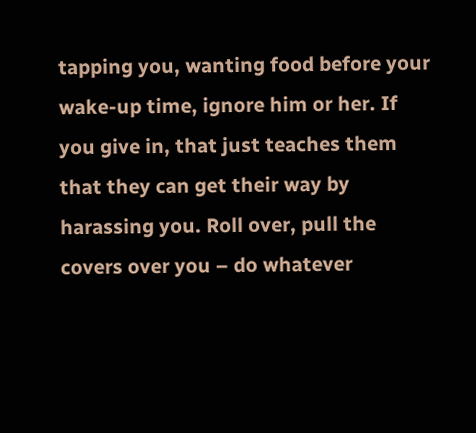tapping you, wanting food before your wake-up time, ignore him or her. If you give in, that just teaches them that they can get their way by harassing you. Roll over, pull the covers over you – do whatever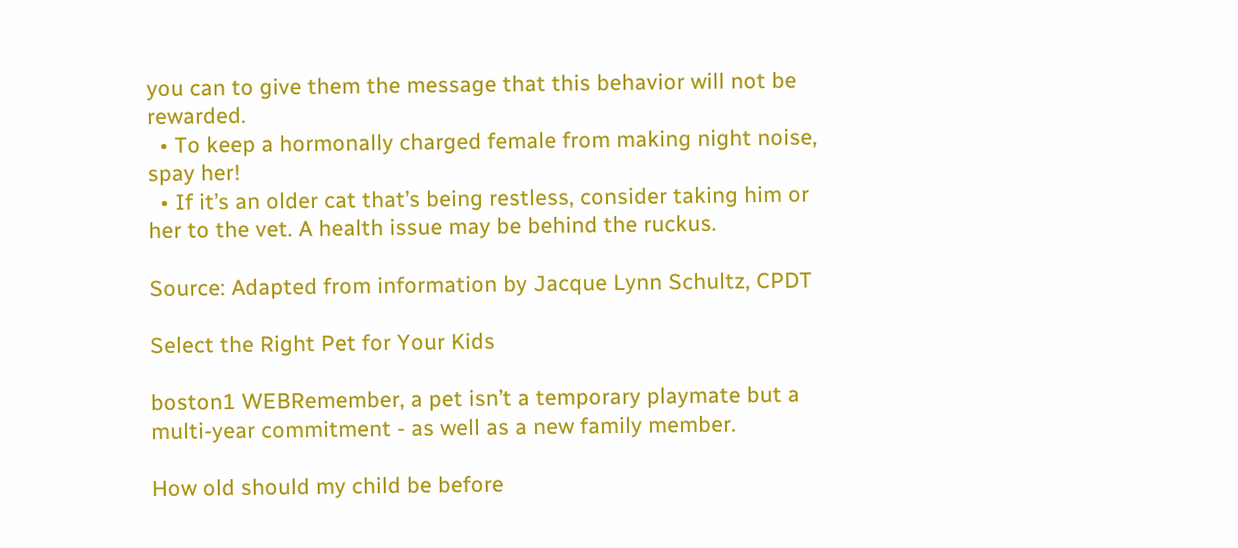you can to give them the message that this behavior will not be rewarded.
  • To keep a hormonally charged female from making night noise, spay her!
  • If it’s an older cat that’s being restless, consider taking him or her to the vet. A health issue may be behind the ruckus.

Source: Adapted from information by Jacque Lynn Schultz, CPDT

Select the Right Pet for Your Kids

boston1 WEBRemember, a pet isn’t a temporary playmate but a multi-year commitment - as well as a new family member.

How old should my child be before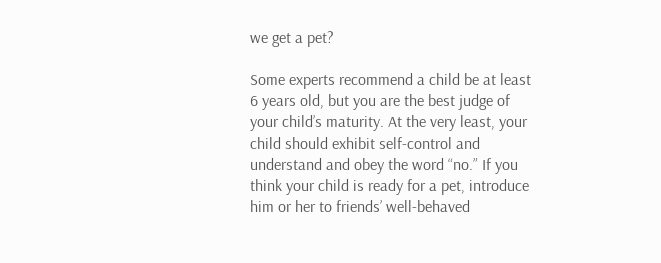we get a pet?

Some experts recommend a child be at least 6 years old, but you are the best judge of your child’s maturity. At the very least, your child should exhibit self-control and understand and obey the word “no.” If you think your child is ready for a pet, introduce him or her to friends’ well-behaved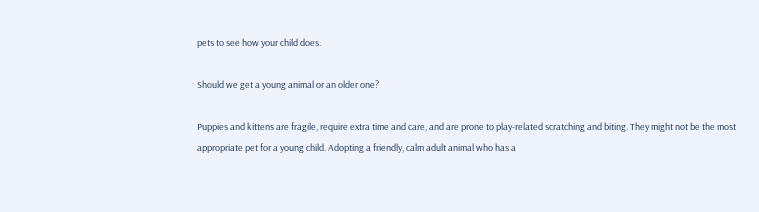pets to see how your child does.

Should we get a young animal or an older one?

Puppies and kittens are fragile, require extra time and care, and are prone to play-related scratching and biting. They might not be the most appropriate pet for a young child. Adopting a friendly, calm adult animal who has a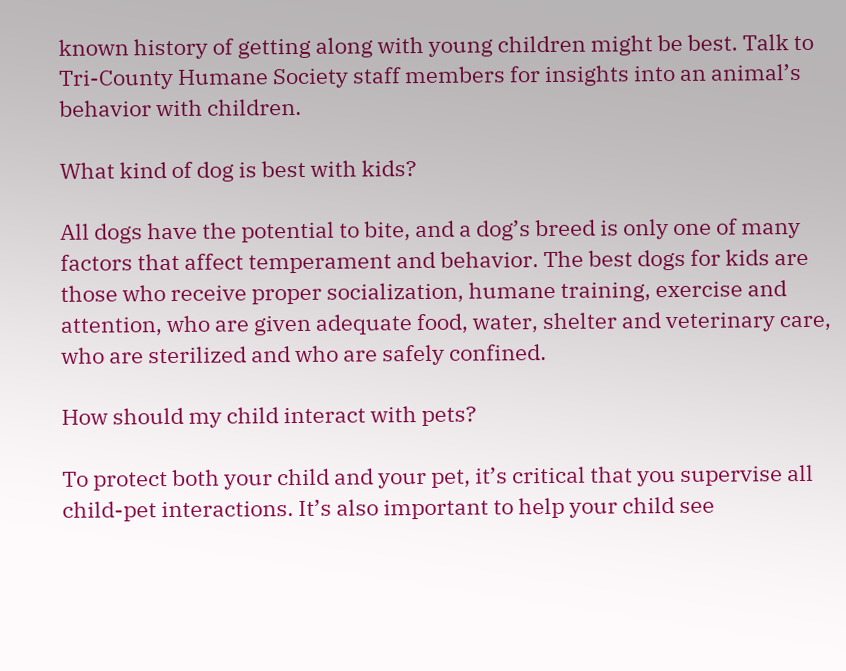known history of getting along with young children might be best. Talk to Tri-County Humane Society staff members for insights into an animal’s behavior with children.

What kind of dog is best with kids?

All dogs have the potential to bite, and a dog’s breed is only one of many factors that affect temperament and behavior. The best dogs for kids are those who receive proper socialization, humane training, exercise and attention, who are given adequate food, water, shelter and veterinary care, who are sterilized and who are safely confined.

How should my child interact with pets?

To protect both your child and your pet, it’s critical that you supervise all child-pet interactions. It’s also important to help your child see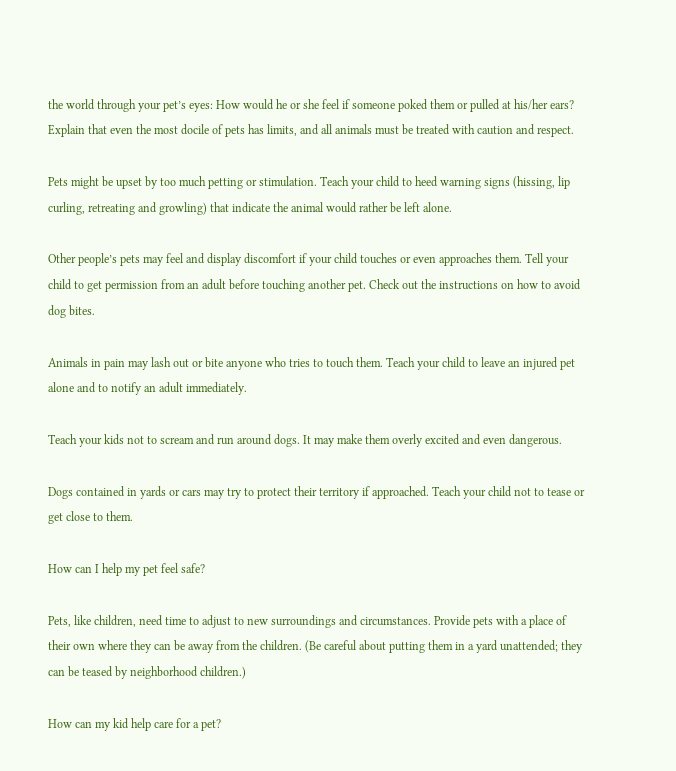the world through your pet’s eyes: How would he or she feel if someone poked them or pulled at his/her ears? Explain that even the most docile of pets has limits, and all animals must be treated with caution and respect.

Pets might be upset by too much petting or stimulation. Teach your child to heed warning signs (hissing, lip curling, retreating and growling) that indicate the animal would rather be left alone.

Other people’s pets may feel and display discomfort if your child touches or even approaches them. Tell your child to get permission from an adult before touching another pet. Check out the instructions on how to avoid dog bites.

Animals in pain may lash out or bite anyone who tries to touch them. Teach your child to leave an injured pet alone and to notify an adult immediately.

Teach your kids not to scream and run around dogs. It may make them overly excited and even dangerous.

Dogs contained in yards or cars may try to protect their territory if approached. Teach your child not to tease or get close to them.

How can I help my pet feel safe?

Pets, like children, need time to adjust to new surroundings and circumstances. Provide pets with a place of their own where they can be away from the children. (Be careful about putting them in a yard unattended; they can be teased by neighborhood children.)

How can my kid help care for a pet?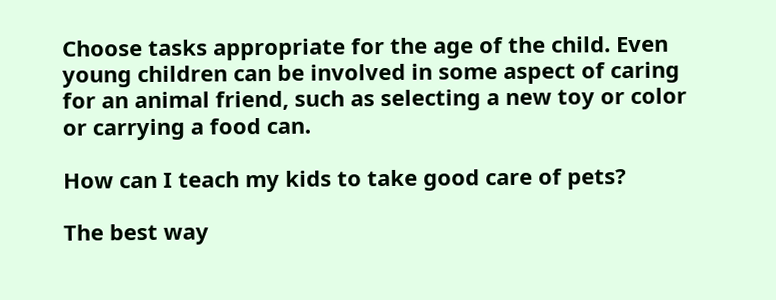Choose tasks appropriate for the age of the child. Even young children can be involved in some aspect of caring for an animal friend, such as selecting a new toy or color or carrying a food can.

How can I teach my kids to take good care of pets?

The best way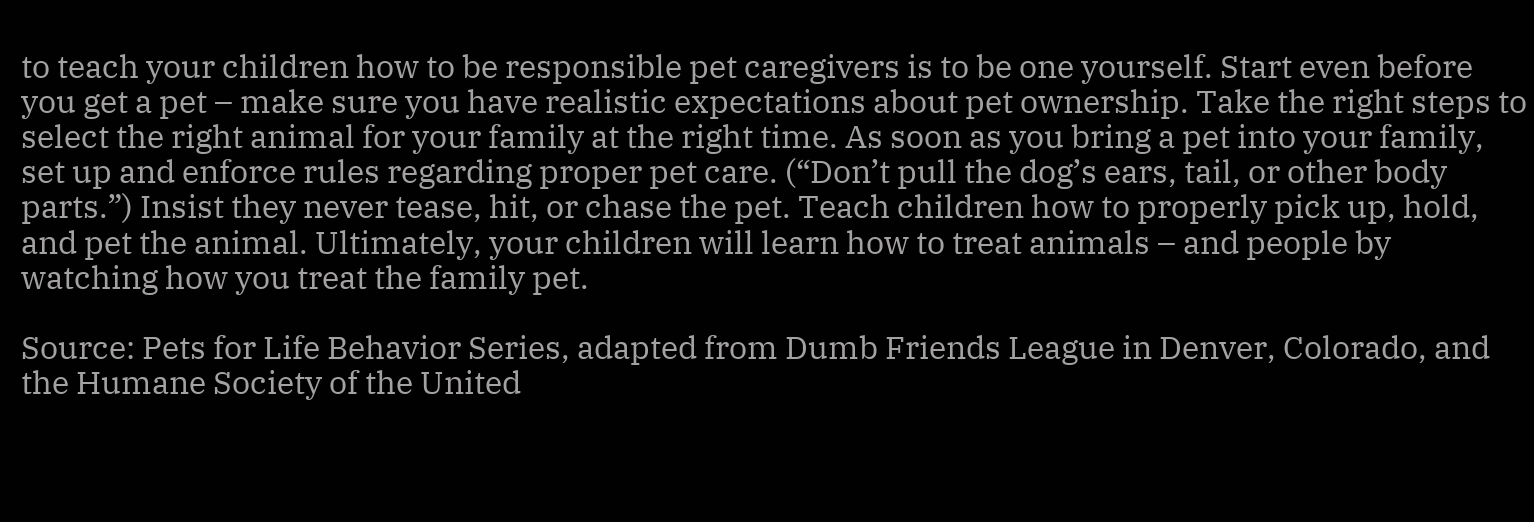to teach your children how to be responsible pet caregivers is to be one yourself. Start even before you get a pet – make sure you have realistic expectations about pet ownership. Take the right steps to select the right animal for your family at the right time. As soon as you bring a pet into your family, set up and enforce rules regarding proper pet care. (“Don’t pull the dog’s ears, tail, or other body parts.”) Insist they never tease, hit, or chase the pet. Teach children how to properly pick up, hold, and pet the animal. Ultimately, your children will learn how to treat animals – and people by watching how you treat the family pet.

Source: Pets for Life Behavior Series, adapted from Dumb Friends League in Denver, Colorado, and the Humane Society of the United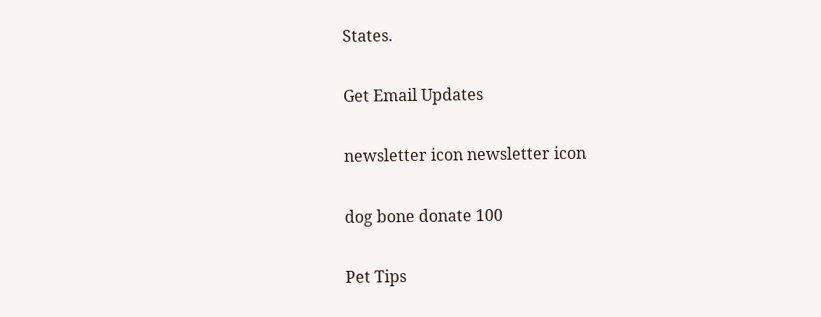States.

Get Email Updates

newsletter icon newsletter icon

dog bone donate 100

Pet Tips